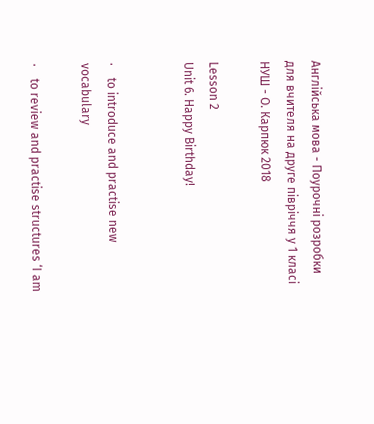Англійська мова - Поурочні розробки для вчителя на друге півріччя у 1 класі НУШ - О. Карпюк 2018

Lesson 2
Unit 6. Happy Birthday!


·    to introduce and practise new vocabulary

·    to review and practise structures ‘I am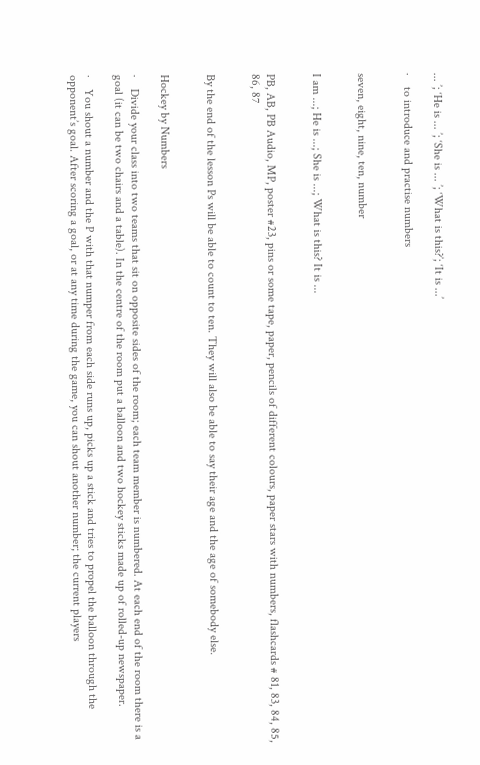... ’; ‘He is ... ’; ‘She is ... ’; ‘What is this?’; ‘It is ...’

·    to introduce and practise numbers


seven, eight, nine, ten, number


I am ...; He is ...; She is ...; What is this? It is ...


PB, AB, PB Audio, MP, poster #23, pins or some tape, paper, pencils of different colours, paper stars with numbers, flashcards # 81, 83, 84, 85, 86, 87


By the end of the lesson Ps will be able to count to ten. They will also be able to say their age and the age of somebody else.


Hockey by Numbers

·    Divide your class into two teams that sit on opposite sides of the room; each team member is numbered. At each end of the room there is a goal (it can be two chairs and a table). In the centre of the room put a balloon and two hockey sticks made up of rolled-up newspaper.

·    You shout a number and the P with that numper from each side runs up, picks up a stick and tries to propel the balloon through the opponent’s goal. After scoring a goal, or at any time during the game, you can shout another number; the current players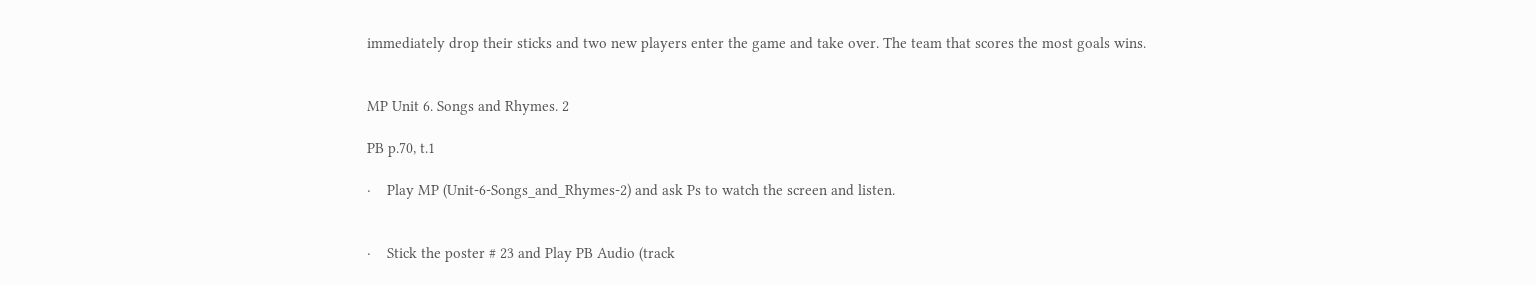immediately drop their sticks and two new players enter the game and take over. The team that scores the most goals wins.


MP Unit 6. Songs and Rhymes. 2

PB p.70, t.1

·    Play MP (Unit-6-Songs_and_Rhymes-2) and ask Ps to watch the screen and listen.


·    Stick the poster # 23 and Play PB Audio (track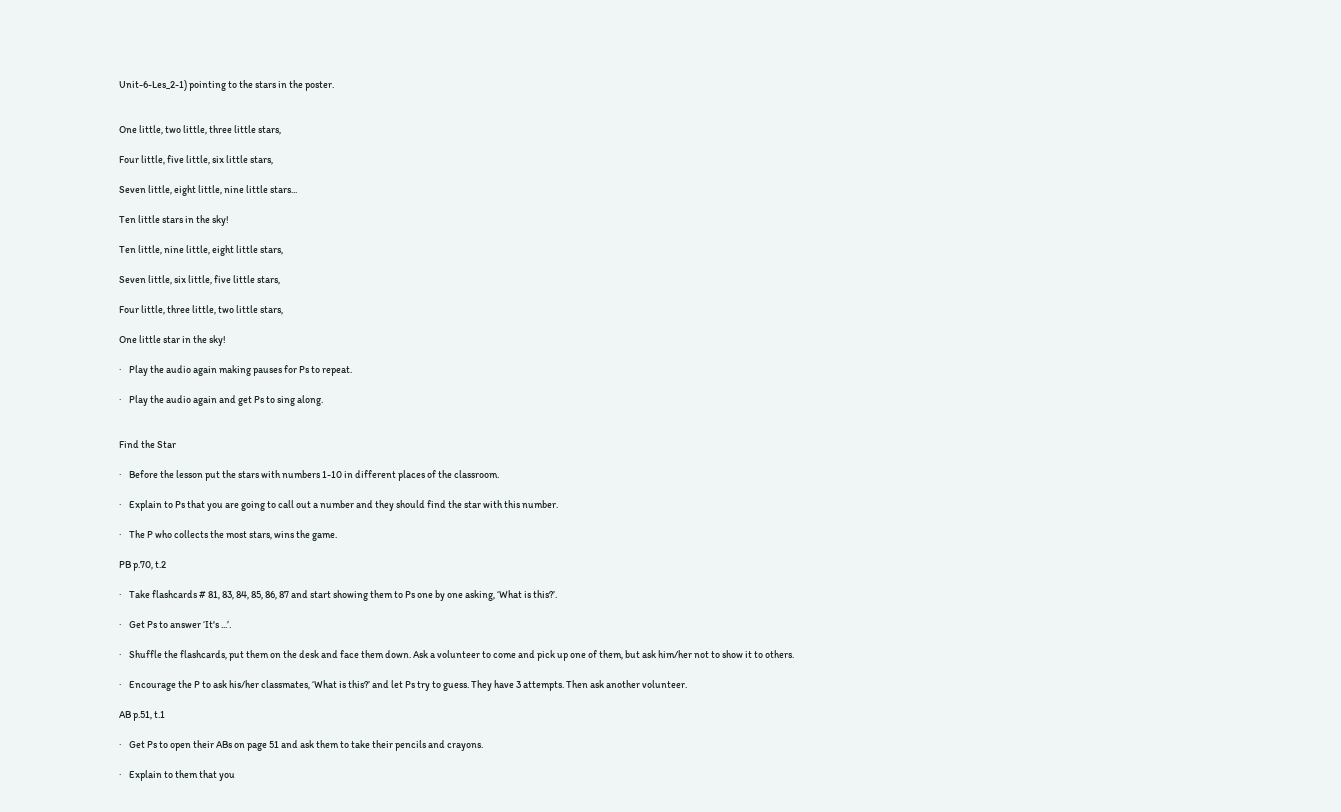Unit-6-Les_2-1) pointing to the stars in the poster.


One little, two little, three little stars,

Four little, five little, six little stars,

Seven little, eight little, nine little stars...

Ten little stars in the sky!

Ten little, nine little, eight little stars,

Seven little, six little, five little stars,

Four little, three little, two little stars,

One little star in the sky!

·    Play the audio again making pauses for Ps to repeat.

·    Play the audio again and get Ps to sing along.


Find the Star

·    Before the lesson put the stars with numbers 1-10 in different places of the classroom.

·    Explain to Ps that you are going to call out a number and they should find the star with this number.

·    The P who collects the most stars, wins the game.

PB p.70, t.2

·    Take flashcards # 81, 83, 84, 85, 86, 87 and start showing them to Ps one by one asking, ‘What is this?’.

·    Get Ps to answer ‘It's ...’.

·    Shuffle the flashcards, put them on the desk and face them down. Ask a volunteer to come and pick up one of them, but ask him/her not to show it to others.

·    Encourage the P to ask his/her classmates, ‘What is this?’ and let Ps try to guess. They have 3 attempts. Then ask another volunteer.

AB p.51, t.1

·    Get Ps to open their ABs on page 51 and ask them to take their pencils and crayons.

·    Explain to them that you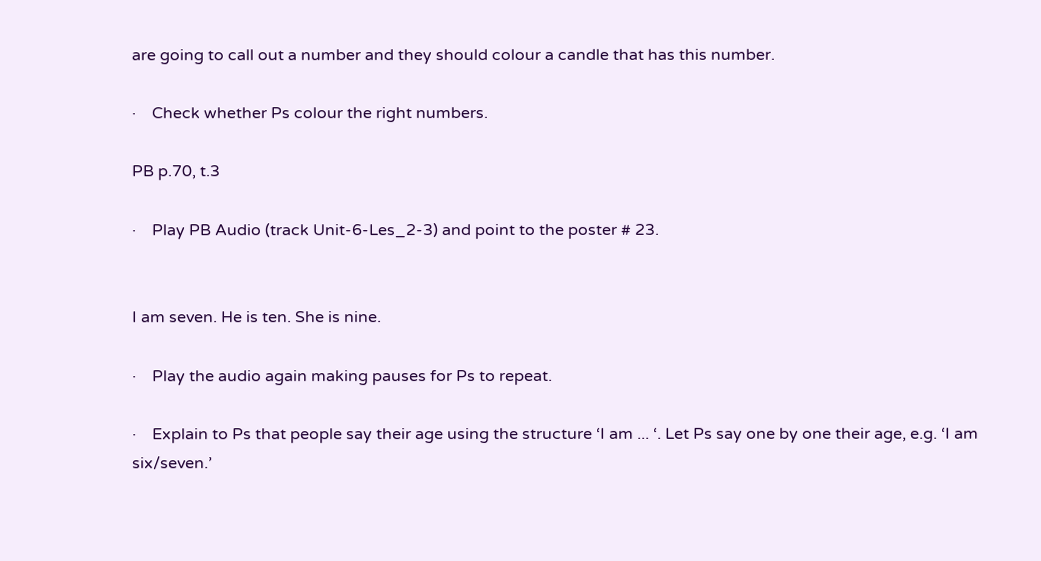are going to call out a number and they should colour a candle that has this number.

·    Check whether Ps colour the right numbers.

PB p.70, t.3

·    Play PB Audio (track Unit-6-Les_2-3) and point to the poster # 23.


I am seven. He is ten. She is nine.

·    Play the audio again making pauses for Ps to repeat.

·    Explain to Ps that people say their age using the structure ‘I am ... ‘. Let Ps say one by one their age, e.g. ‘I am six/seven.’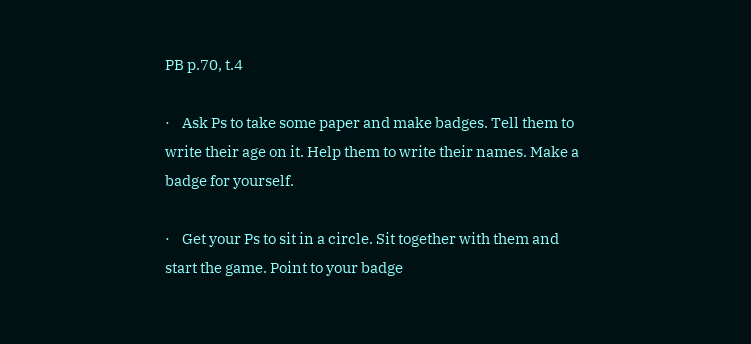PB p.70, t.4

·    Ask Ps to take some paper and make badges. Tell them to write their age on it. Help them to write their names. Make a badge for yourself.

·    Get your Ps to sit in a circle. Sit together with them and start the game. Point to your badge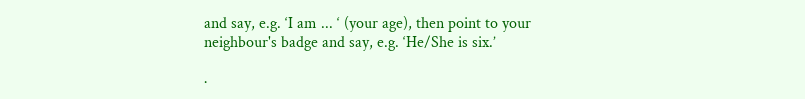and say, e.g. ‘I am ... ‘ (your age), then point to your neighbour's badge and say, e.g. ‘He/She is six.’

·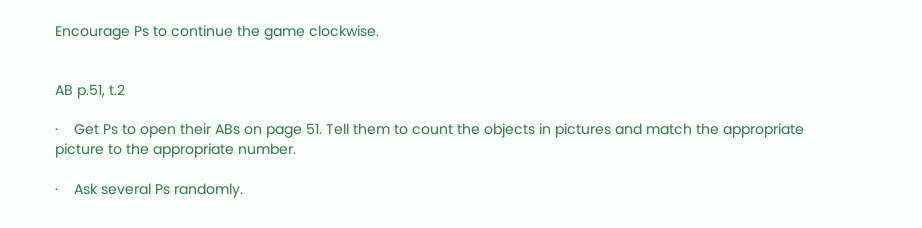Encourage Ps to continue the game clockwise.


AB p.51, t.2

·    Get Ps to open their ABs on page 51. Tell them to count the objects in pictures and match the appropriate picture to the appropriate number.

·    Ask several Ps randomly.